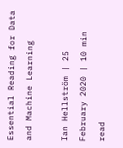Essential Reading for Data and Machine Learning

Ian Hellström | 25 February 2020 | 10 min read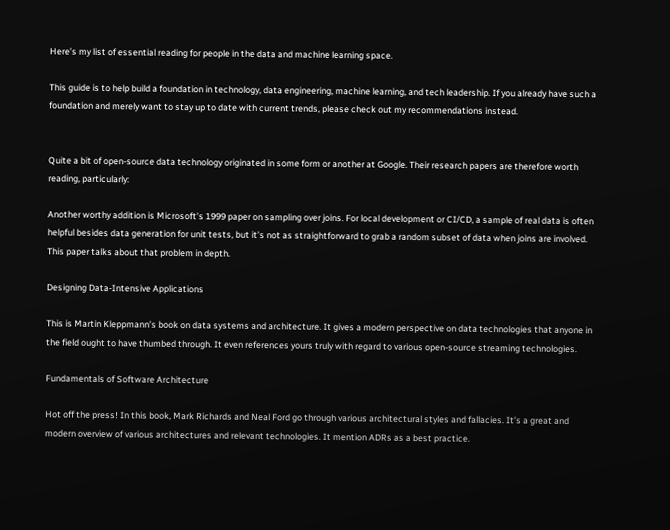Here’s my list of essential reading for people in the data and machine learning space.

This guide is to help build a foundation in technology, data engineering, machine learning, and tech leadership. If you already have such a foundation and merely want to stay up to date with current trends, please check out my recommendations instead.


Quite a bit of open-source data technology originated in some form or another at Google. Their research papers are therefore worth reading, particularly:

Another worthy addition is Microsoft’s 1999 paper on sampling over joins. For local development or CI/CD, a sample of real data is often helpful besides data generation for unit tests, but it’s not as straightforward to grab a random subset of data when joins are involved. This paper talks about that problem in depth.

Designing Data-Intensive Applications

This is Martin Kleppmann’s book on data systems and architecture. It gives a modern perspective on data technologies that anyone in the field ought to have thumbed through. It even references yours truly with regard to various open-source streaming technologies.

Fundamentals of Software Architecture

Hot off the press! In this book, Mark Richards and Neal Ford go through various architectural styles and fallacies. It’s a great and modern overview of various architectures and relevant technologies. It mention ADRs as a best practice.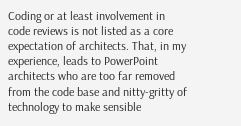Coding or at least involvement in code reviews is not listed as a core expectation of architects. That, in my experience, leads to PowerPoint architects who are too far removed from the code base and nitty-gritty of technology to make sensible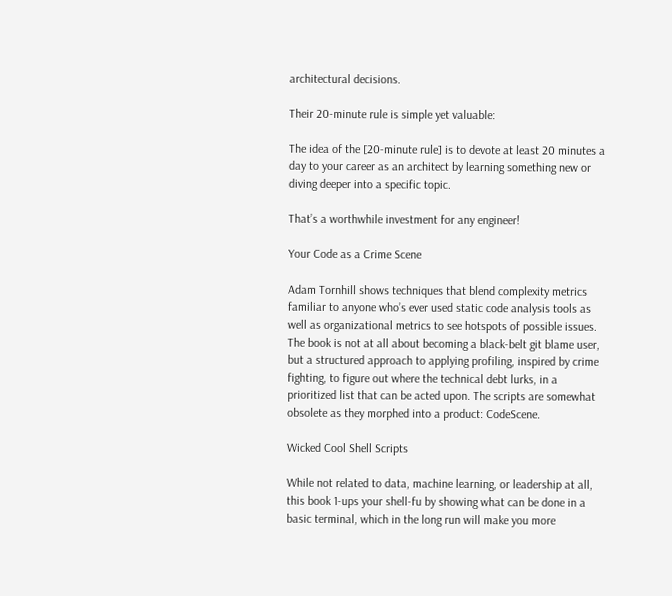architectural decisions.

Their 20-minute rule is simple yet valuable:

The idea of the [20-minute rule] is to devote at least 20 minutes a day to your career as an architect by learning something new or diving deeper into a specific topic.

That’s a worthwhile investment for any engineer!

Your Code as a Crime Scene

Adam Tornhill shows techniques that blend complexity metrics familiar to anyone who’s ever used static code analysis tools as well as organizational metrics to see hotspots of possible issues. The book is not at all about becoming a black-belt git blame user, but a structured approach to applying profiling, inspired by crime fighting, to figure out where the technical debt lurks, in a prioritized list that can be acted upon. The scripts are somewhat obsolete as they morphed into a product: CodeScene.

Wicked Cool Shell Scripts

While not related to data, machine learning, or leadership at all, this book 1-ups your shell-fu by showing what can be done in a basic terminal, which in the long run will make you more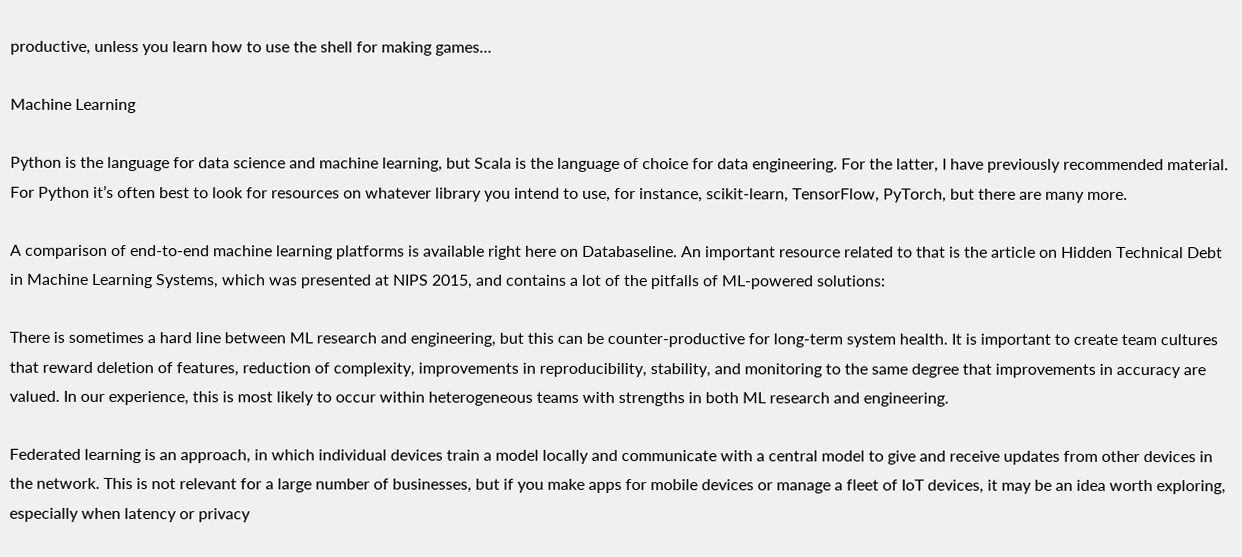productive, unless you learn how to use the shell for making games…

Machine Learning

Python is the language for data science and machine learning, but Scala is the language of choice for data engineering. For the latter, I have previously recommended material. For Python it’s often best to look for resources on whatever library you intend to use, for instance, scikit-learn, TensorFlow, PyTorch, but there are many more.

A comparison of end-to-end machine learning platforms is available right here on Databaseline. An important resource related to that is the article on Hidden Technical Debt in Machine Learning Systems, which was presented at NIPS 2015, and contains a lot of the pitfalls of ML-powered solutions:

There is sometimes a hard line between ML research and engineering, but this can be counter-productive for long-term system health. It is important to create team cultures that reward deletion of features, reduction of complexity, improvements in reproducibility, stability, and monitoring to the same degree that improvements in accuracy are valued. In our experience, this is most likely to occur within heterogeneous teams with strengths in both ML research and engineering.

Federated learning is an approach, in which individual devices train a model locally and communicate with a central model to give and receive updates from other devices in the network. This is not relevant for a large number of businesses, but if you make apps for mobile devices or manage a fleet of IoT devices, it may be an idea worth exploring, especially when latency or privacy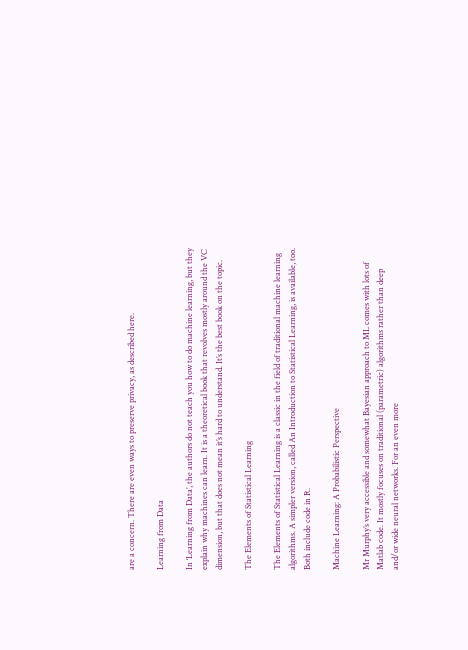are a concern. There are even ways to preserve privacy, as described here.

Learning from Data

In ‘Learning from Data’, the authors do not teach you how to do machine learning, but they explain why machines can learn. It is a theoretical book that revolves mostly around the VC dimension, but that does not mean it’s hard to understand. It’s the best book on the topic.

The Elements of Statistical Learning

The Elements of Statistical Learning is a classic in the field of traditional machine learning algorithms. A simpler version, called An Introduction to Statistical Learning, is available, too. Both include code in R.

Machine Learning: A Probabilistic Perspective

Mr Murphy’s very accessible and somewhat Bayesian approach to ML comes with lots of Matlab code. It mostly focuses on traditional (parametric) algorithms rather than deep and/or wide neural networks. For an even more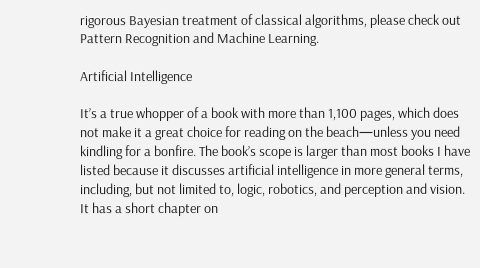rigorous Bayesian treatment of classical algorithms, please check out Pattern Recognition and Machine Learning.

Artificial Intelligence

It’s a true whopper of a book with more than 1,100 pages, which does not make it a great choice for reading on the beach—unless you need kindling for a bonfire. The book’s scope is larger than most books I have listed because it discusses artificial intelligence in more general terms, including, but not limited to, logic, robotics, and perception and vision. It has a short chapter on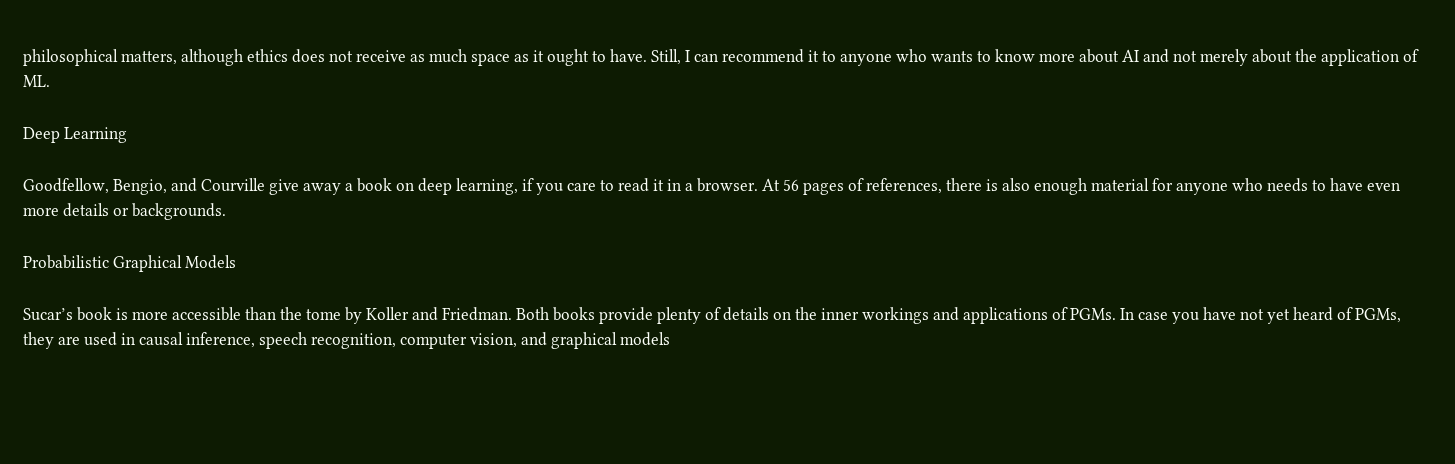philosophical matters, although ethics does not receive as much space as it ought to have. Still, I can recommend it to anyone who wants to know more about AI and not merely about the application of ML.

Deep Learning

Goodfellow, Bengio, and Courville give away a book on deep learning, if you care to read it in a browser. At 56 pages of references, there is also enough material for anyone who needs to have even more details or backgrounds.

Probabilistic Graphical Models

Sucar’s book is more accessible than the tome by Koller and Friedman. Both books provide plenty of details on the inner workings and applications of PGMs. In case you have not yet heard of PGMs, they are used in causal inference, speech recognition, computer vision, and graphical models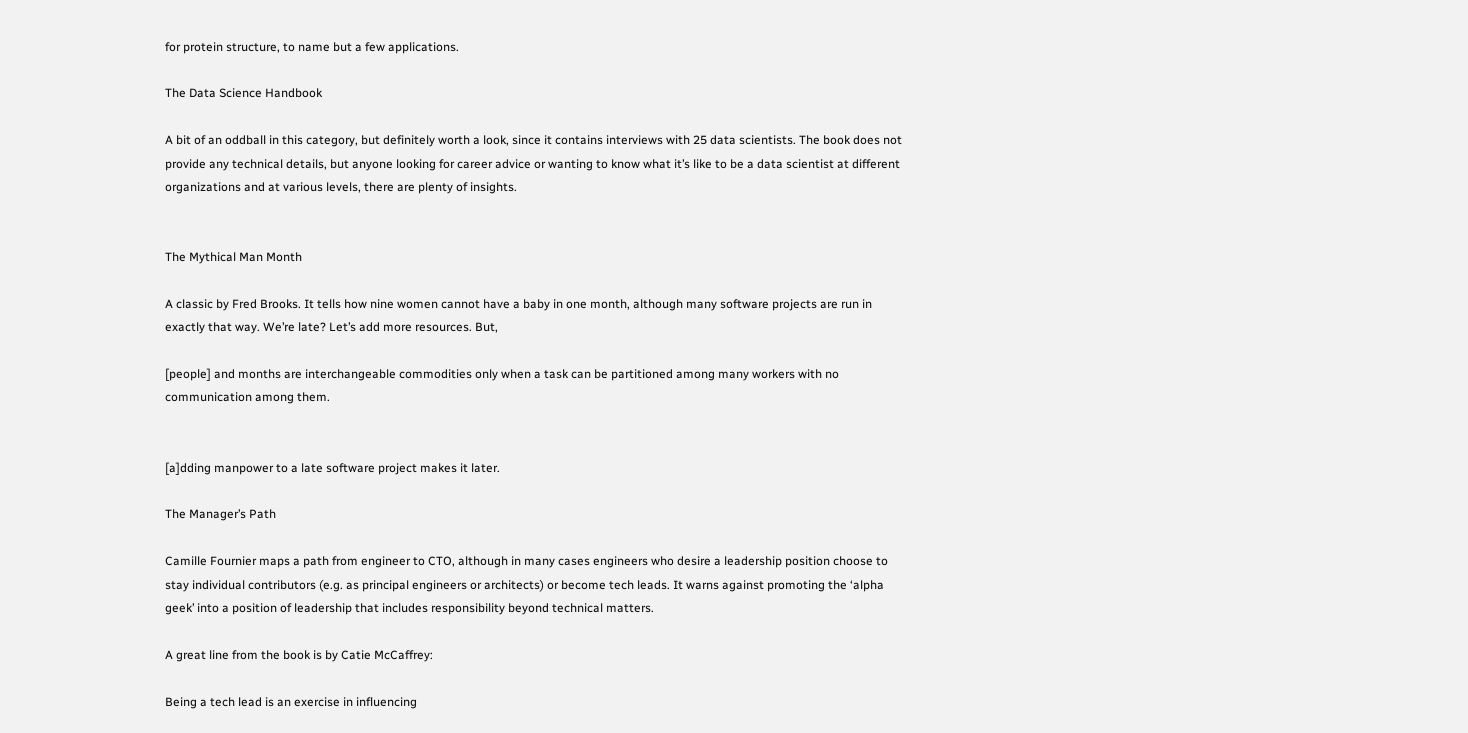for protein structure, to name but a few applications.

The Data Science Handbook

A bit of an oddball in this category, but definitely worth a look, since it contains interviews with 25 data scientists. The book does not provide any technical details, but anyone looking for career advice or wanting to know what it’s like to be a data scientist at different organizations and at various levels, there are plenty of insights.


The Mythical Man Month

A classic by Fred Brooks. It tells how nine women cannot have a baby in one month, although many software projects are run in exactly that way. We’re late? Let’s add more resources. But,

[people] and months are interchangeable commodities only when a task can be partitioned among many workers with no communication among them.


[a]dding manpower to a late software project makes it later.

The Manager’s Path

Camille Fournier maps a path from engineer to CTO, although in many cases engineers who desire a leadership position choose to stay individual contributors (e.g. as principal engineers or architects) or become tech leads. It warns against promoting the ‘alpha geek’ into a position of leadership that includes responsibility beyond technical matters.

A great line from the book is by Catie McCaffrey:

Being a tech lead is an exercise in influencing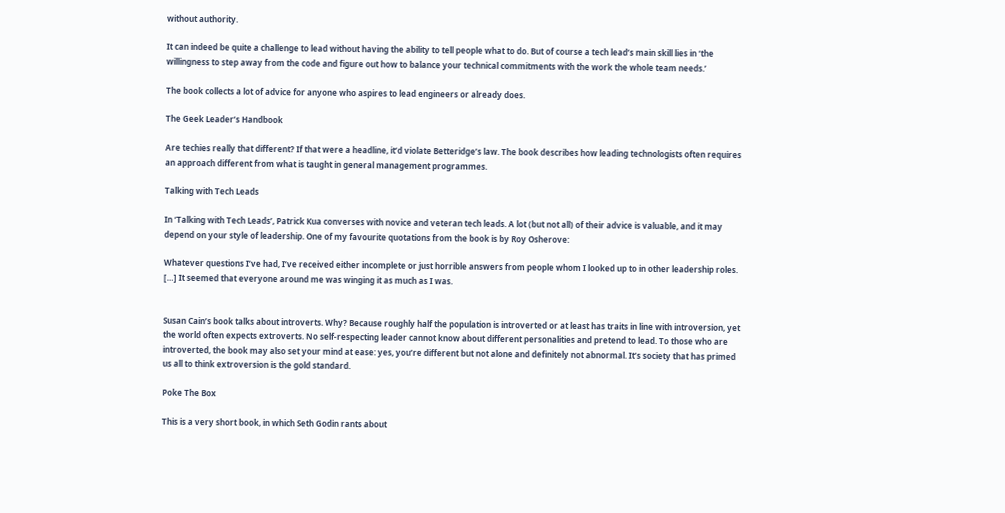without authority.

It can indeed be quite a challenge to lead without having the ability to tell people what to do. But of course a tech lead’s main skill lies in ‘the willingness to step away from the code and figure out how to balance your technical commitments with the work the whole team needs.’

The book collects a lot of advice for anyone who aspires to lead engineers or already does.

The Geek Leader’s Handbook

Are techies really that different? If that were a headline, it’d violate Betteridge’s law. The book describes how leading technologists often requires an approach different from what is taught in general management programmes.

Talking with Tech Leads

In ‘Talking with Tech Leads’, Patrick Kua converses with novice and veteran tech leads. A lot (but not all) of their advice is valuable, and it may depend on your style of leadership. One of my favourite quotations from the book is by Roy Osherove:

Whatever questions I’ve had, I’ve received either incomplete or just horrible answers from people whom I looked up to in other leadership roles. […] It seemed that everyone around me was winging it as much as I was.


Susan Cain’s book talks about introverts. Why? Because roughly half the population is introverted or at least has traits in line with introversion, yet the world often expects extroverts. No self-respecting leader cannot know about different personalities and pretend to lead. To those who are introverted, the book may also set your mind at ease: yes, you’re different but not alone and definitely not abnormal. It’s society that has primed us all to think extroversion is the gold standard.

Poke The Box

This is a very short book, in which Seth Godin rants about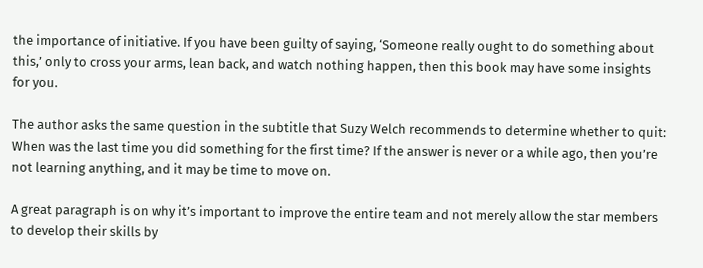the importance of initiative. If you have been guilty of saying, ‘Someone really ought to do something about this,’ only to cross your arms, lean back, and watch nothing happen, then this book may have some insights for you.

The author asks the same question in the subtitle that Suzy Welch recommends to determine whether to quit: When was the last time you did something for the first time? If the answer is never or a while ago, then you’re not learning anything, and it may be time to move on.

A great paragraph is on why it’s important to improve the entire team and not merely allow the star members to develop their skills by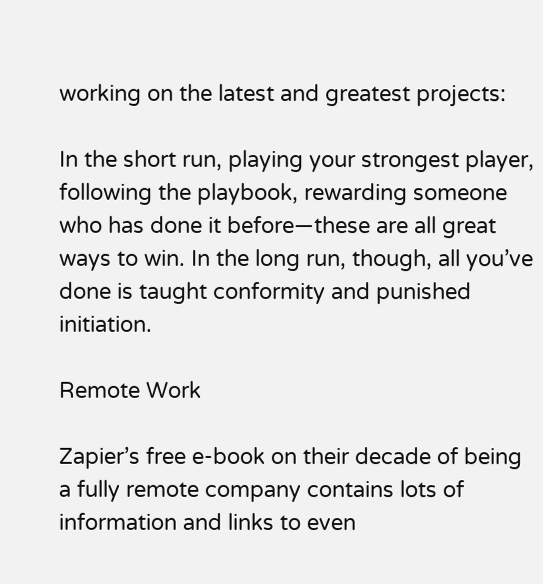working on the latest and greatest projects:

In the short run, playing your strongest player, following the playbook, rewarding someone who has done it before—these are all great ways to win. In the long run, though, all you’ve done is taught conformity and punished initiation.

Remote Work

Zapier’s free e-book on their decade of being a fully remote company contains lots of information and links to even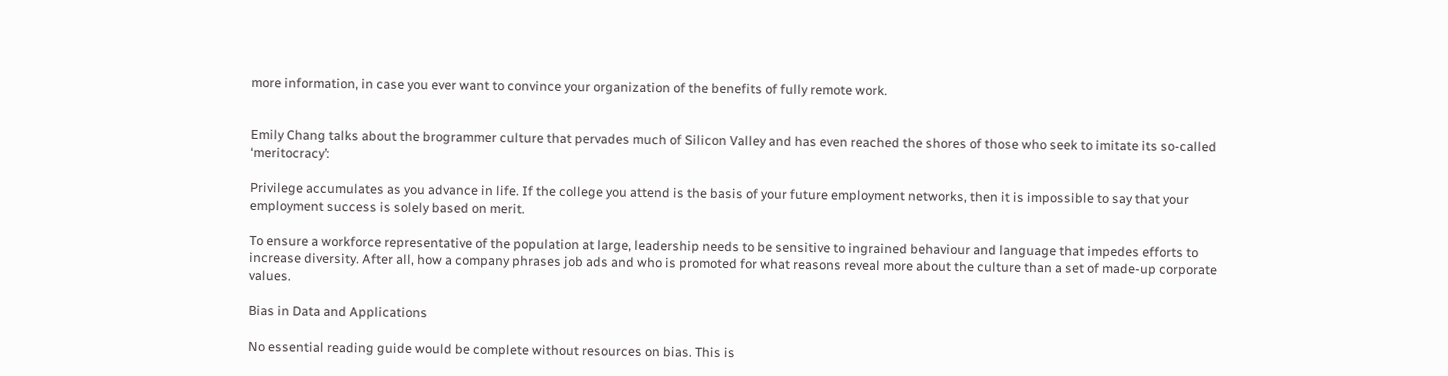more information, in case you ever want to convince your organization of the benefits of fully remote work.


Emily Chang talks about the brogrammer culture that pervades much of Silicon Valley and has even reached the shores of those who seek to imitate its so-called ‘meritocracy’:

Privilege accumulates as you advance in life. If the college you attend is the basis of your future employment networks, then it is impossible to say that your employment success is solely based on merit.

To ensure a workforce representative of the population at large, leadership needs to be sensitive to ingrained behaviour and language that impedes efforts to increase diversity. After all, how a company phrases job ads and who is promoted for what reasons reveal more about the culture than a set of made-up corporate values.

Bias in Data and Applications

No essential reading guide would be complete without resources on bias. This is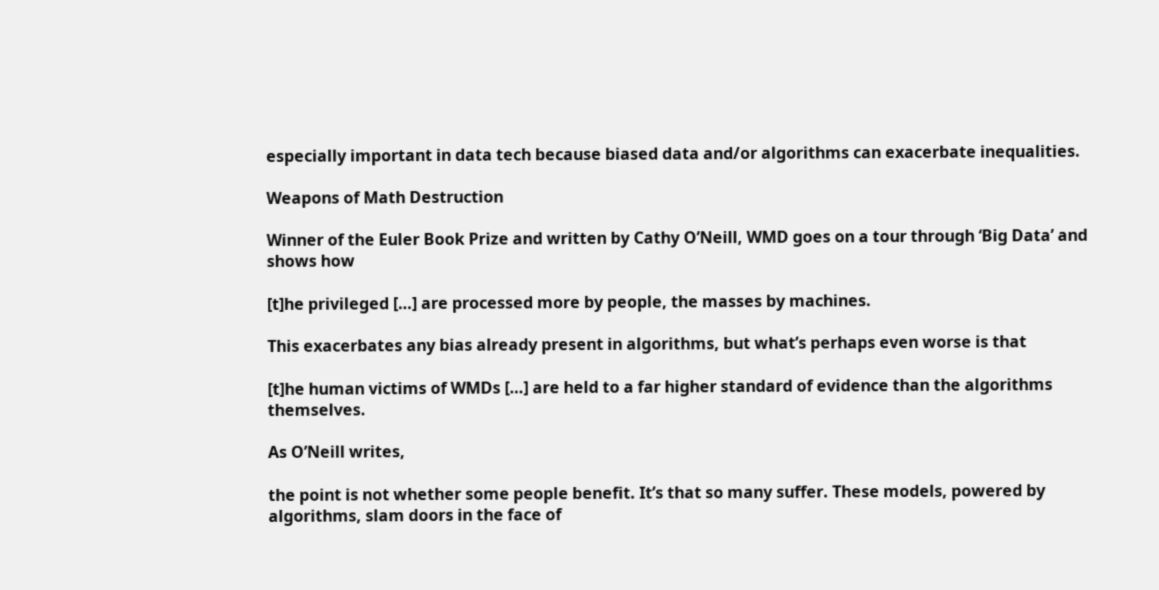especially important in data tech because biased data and/or algorithms can exacerbate inequalities.

Weapons of Math Destruction

Winner of the Euler Book Prize and written by Cathy O’Neill, WMD goes on a tour through ‘Big Data’ and shows how

[t]he privileged […] are processed more by people, the masses by machines.

This exacerbates any bias already present in algorithms, but what’s perhaps even worse is that

[t]he human victims of WMDs […] are held to a far higher standard of evidence than the algorithms themselves.

As O’Neill writes,

the point is not whether some people benefit. It’s that so many suffer. These models, powered by algorithms, slam doors in the face of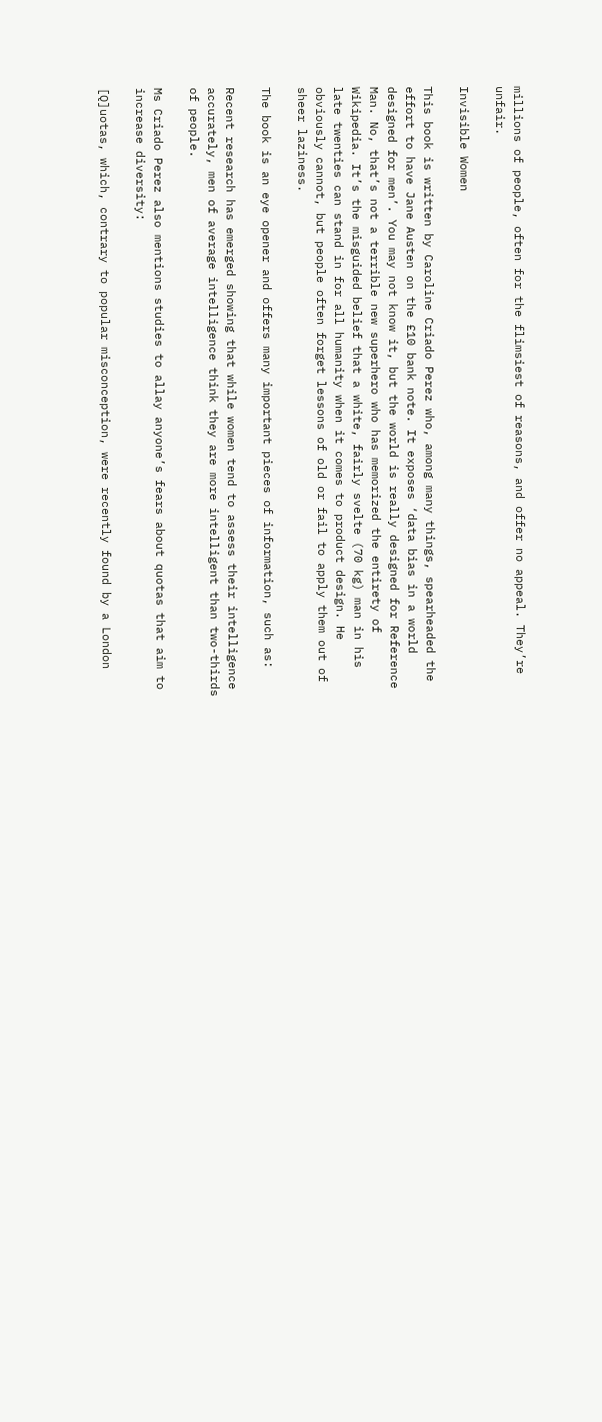millions of people, often for the flimsiest of reasons, and offer no appeal. They’re unfair.

Invisible Women

This book is written by Caroline Criado Perez who, among many things, spearheaded the effort to have Jane Austen on the £10 bank note. It exposes ‘data bias in a world designed for men’. You may not know it, but the world is really designed for Reference Man. No, that’s not a terrible new superhero who has memorized the entirety of Wikipedia. It’s the misguided belief that a white, fairly svelte (70 kg) man in his late twenties can stand in for all humanity when it comes to product design. He obviously cannot, but people often forget lessons of old or fail to apply them out of sheer laziness.

The book is an eye opener and offers many important pieces of information, such as:

Recent research has emerged showing that while women tend to assess their intelligence accurately, men of average intelligence think they are more intelligent than two-thirds of people.

Ms Criado Perez also mentions studies to allay anyone’s fears about quotas that aim to increase diversity:

[Q]uotas, which, contrary to popular misconception, were recently found by a London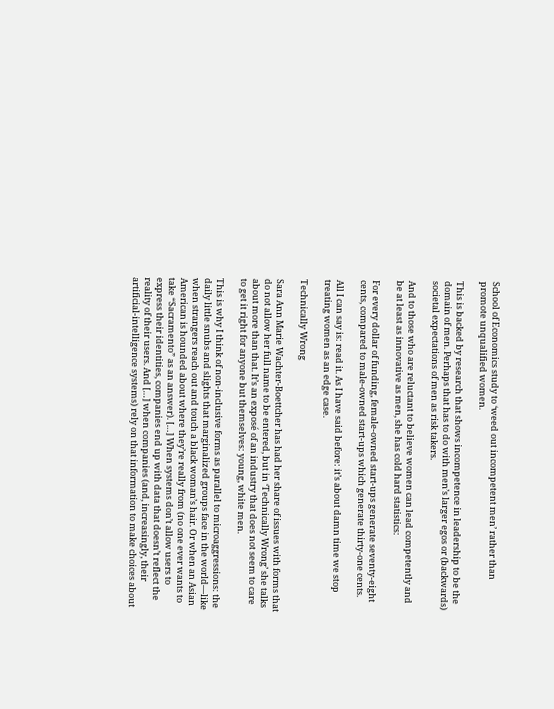School of Economics study to ‘weed out incompetent men’ rather than promote unqualified women.

This is backed by research that shows incompetence in leadership to be the domain of men. Perhaps that has to do with men’s larger egos or (backwards) societal expectations of men as risk takers.

And to those who are reluctant to believe women can lead competently and be at least as innovative as men, she has cold hard statistics:

For every dollar of funding, female-owned start-ups generate seventy-eight cents, compared to male-owned start-ups which generate thirty-one cents.

All I can say is: read it. As I have said before: it’s about damn time we stop treating women as an edge case.

Technically Wrong

Sara Ann Marie Wachter-Boettcher has had her share of issues with forms that do not allow her full name to be entered, but in ‘Technically Wrong’ she talks about more than that. It’s an exposé of an industry that does not seem to care to get it right for anyone but themselves: young, white men.

This is why I think of non-inclusive forms as parallel to microaggressions: the daily little snubs and slights that marginalized groups face in the world—like when strangers reach out and touch a black woman’s hair. Or when an Asian American is hounded about where they’re really from (no one ever wants to take “Sacramento” as an answer). […] When systems don’t allow users to express their identities, companies end up with data that doesn’t reflect the reality of their users. And […] when companies (and, increasingly, their artificial-intelligence systems) rely on that information to make choices about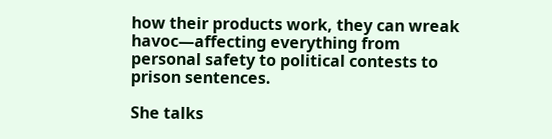how their products work, they can wreak havoc—affecting everything from personal safety to political contests to prison sentences.

She talks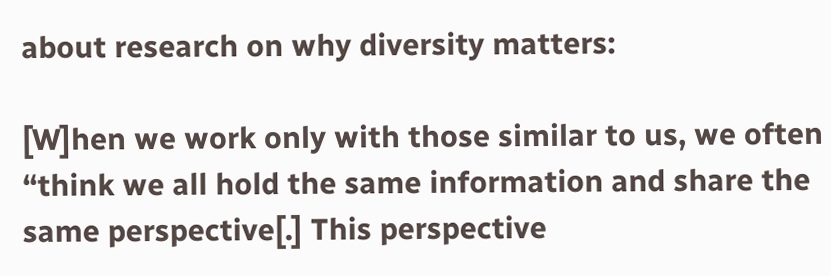about research on why diversity matters:

[W]hen we work only with those similar to us, we often “think we all hold the same information and share the same perspective[.] This perspective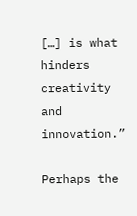[…] is what hinders creativity and innovation.”

Perhaps the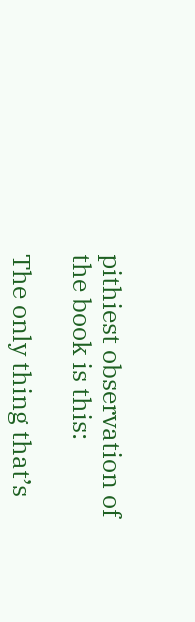pithiest observation of the book is this:

The only thing that’s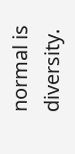normal is diversity.